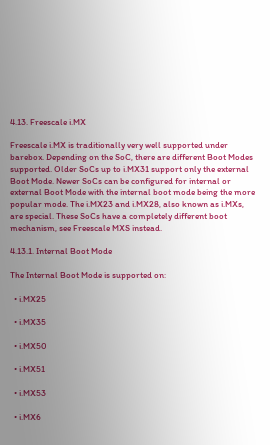4.13. Freescale i.MX

Freescale i.MX is traditionally very well supported under barebox. Depending on the SoC, there are different Boot Modes supported. Older SoCs up to i.MX31 support only the external Boot Mode. Newer SoCs can be configured for internal or external Boot Mode with the internal boot mode being the more popular mode. The i.MX23 and i.MX28, also known as i.MXs, are special. These SoCs have a completely different boot mechanism, see Freescale MXS instead.

4.13.1. Internal Boot Mode

The Internal Boot Mode is supported on:

  • i.MX25

  • i.MX35

  • i.MX50

  • i.MX51

  • i.MX53

  • i.MX6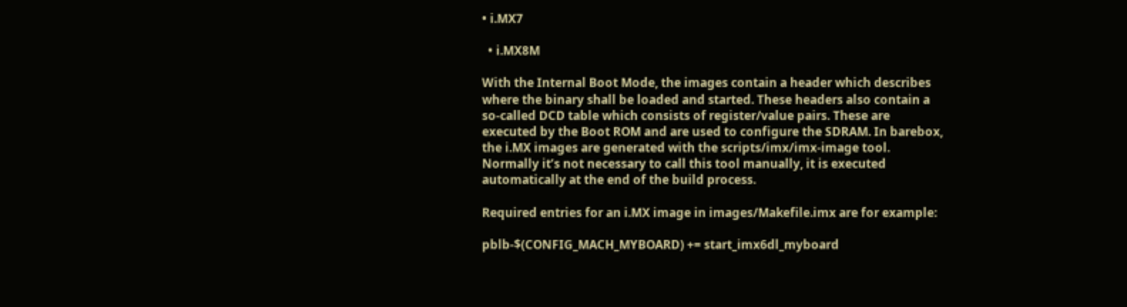• i.MX7

  • i.MX8M

With the Internal Boot Mode, the images contain a header which describes where the binary shall be loaded and started. These headers also contain a so-called DCD table which consists of register/value pairs. These are executed by the Boot ROM and are used to configure the SDRAM. In barebox, the i.MX images are generated with the scripts/imx/imx-image tool. Normally it’s not necessary to call this tool manually, it is executed automatically at the end of the build process.

Required entries for an i.MX image in images/Makefile.imx are for example:

pblb-$(CONFIG_MACH_MYBOARD) += start_imx6dl_myboard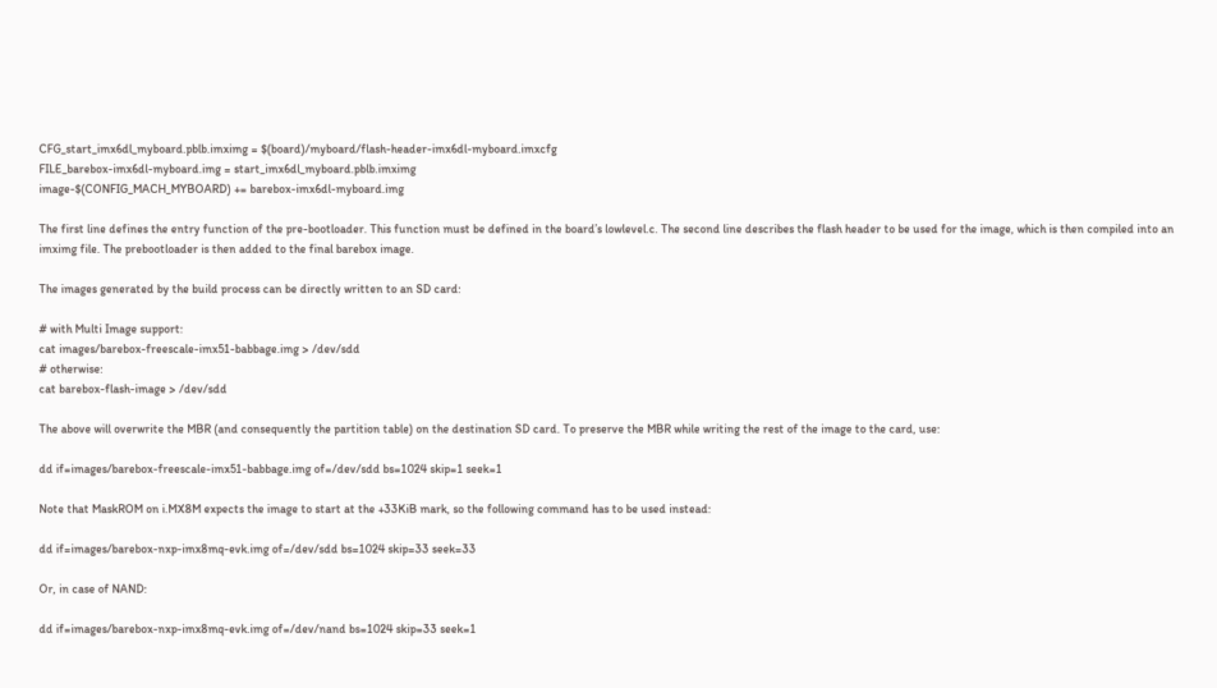CFG_start_imx6dl_myboard.pblb.imximg = $(board)/myboard/flash-header-imx6dl-myboard.imxcfg
FILE_barebox-imx6dl-myboard.img = start_imx6dl_myboard.pblb.imximg
image-$(CONFIG_MACH_MYBOARD) += barebox-imx6dl-myboard.img

The first line defines the entry function of the pre-bootloader. This function must be defined in the board’s lowlevel.c. The second line describes the flash header to be used for the image, which is then compiled into an imximg file. The prebootloader is then added to the final barebox image.

The images generated by the build process can be directly written to an SD card:

# with Multi Image support:
cat images/barebox-freescale-imx51-babbage.img > /dev/sdd
# otherwise:
cat barebox-flash-image > /dev/sdd

The above will overwrite the MBR (and consequently the partition table) on the destination SD card. To preserve the MBR while writing the rest of the image to the card, use:

dd if=images/barebox-freescale-imx51-babbage.img of=/dev/sdd bs=1024 skip=1 seek=1

Note that MaskROM on i.MX8M expects the image to start at the +33KiB mark, so the following command has to be used instead:

dd if=images/barebox-nxp-imx8mq-evk.img of=/dev/sdd bs=1024 skip=33 seek=33

Or, in case of NAND:

dd if=images/barebox-nxp-imx8mq-evk.img of=/dev/nand bs=1024 skip=33 seek=1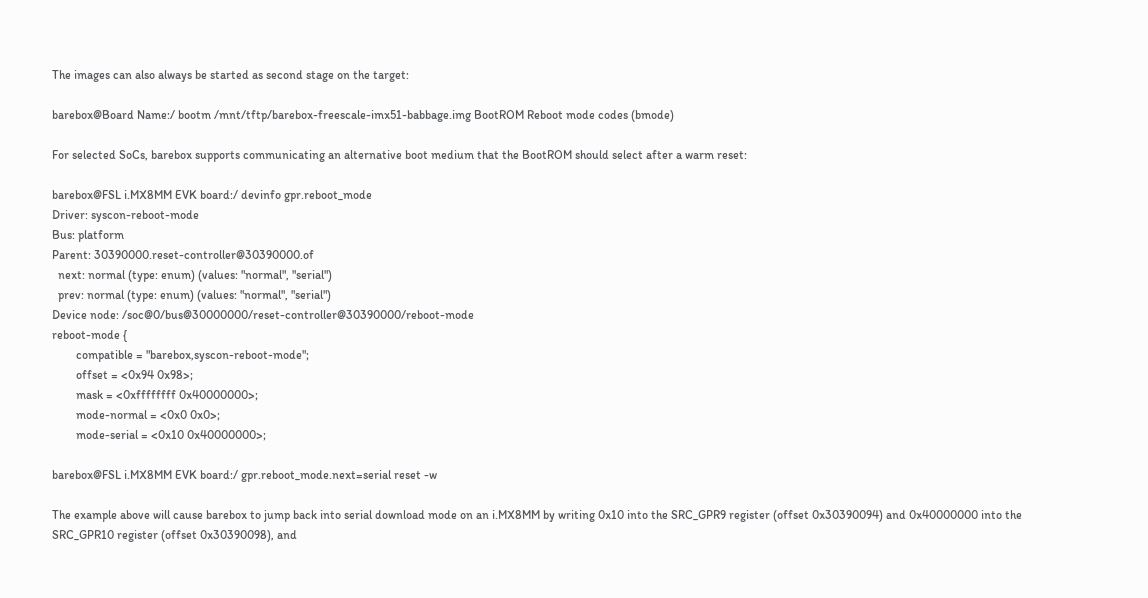The images can also always be started as second stage on the target:

barebox@Board Name:/ bootm /mnt/tftp/barebox-freescale-imx51-babbage.img BootROM Reboot mode codes (bmode)

For selected SoCs, barebox supports communicating an alternative boot medium that the BootROM should select after a warm reset:

barebox@FSL i.MX8MM EVK board:/ devinfo gpr.reboot_mode
Driver: syscon-reboot-mode
Bus: platform
Parent: 30390000.reset-controller@30390000.of
  next: normal (type: enum) (values: "normal", "serial")
  prev: normal (type: enum) (values: "normal", "serial")
Device node: /soc@0/bus@30000000/reset-controller@30390000/reboot-mode
reboot-mode {
        compatible = "barebox,syscon-reboot-mode";
        offset = <0x94 0x98>;
        mask = <0xffffffff 0x40000000>;
        mode-normal = <0x0 0x0>;
        mode-serial = <0x10 0x40000000>;

barebox@FSL i.MX8MM EVK board:/ gpr.reboot_mode.next=serial reset -w

The example above will cause barebox to jump back into serial download mode on an i.MX8MM by writing 0x10 into the SRC_GPR9 register (offset 0x30390094) and 0x40000000 into the SRC_GPR10 register (offset 0x30390098), and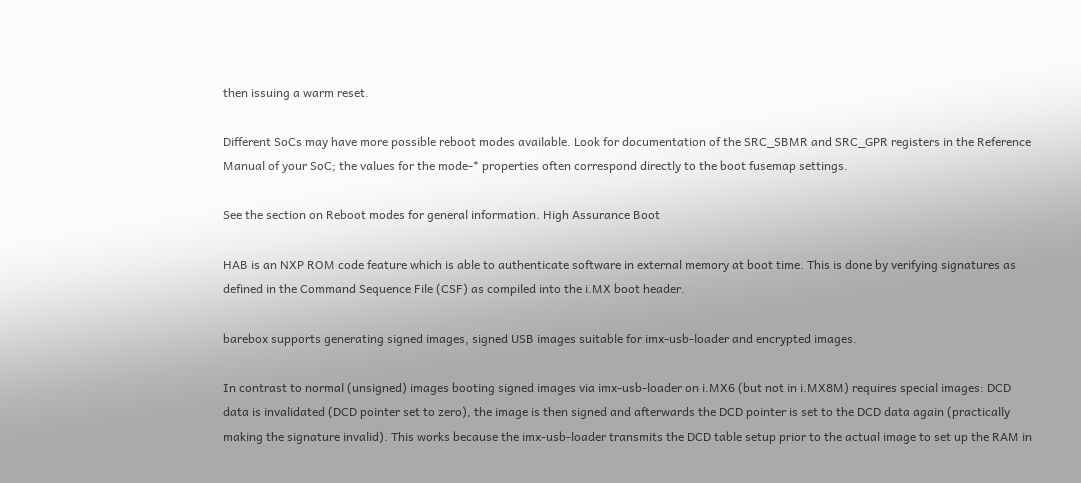then issuing a warm reset.

Different SoCs may have more possible reboot modes available. Look for documentation of the SRC_SBMR and SRC_GPR registers in the Reference Manual of your SoC; the values for the mode-* properties often correspond directly to the boot fusemap settings.

See the section on Reboot modes for general information. High Assurance Boot

HAB is an NXP ROM code feature which is able to authenticate software in external memory at boot time. This is done by verifying signatures as defined in the Command Sequence File (CSF) as compiled into the i.MX boot header.

barebox supports generating signed images, signed USB images suitable for imx-usb-loader and encrypted images.

In contrast to normal (unsigned) images booting signed images via imx-usb-loader on i.MX6 (but not in i.MX8M) requires special images: DCD data is invalidated (DCD pointer set to zero), the image is then signed and afterwards the DCD pointer is set to the DCD data again (practically making the signature invalid). This works because the imx-usb-loader transmits the DCD table setup prior to the actual image to set up the RAM in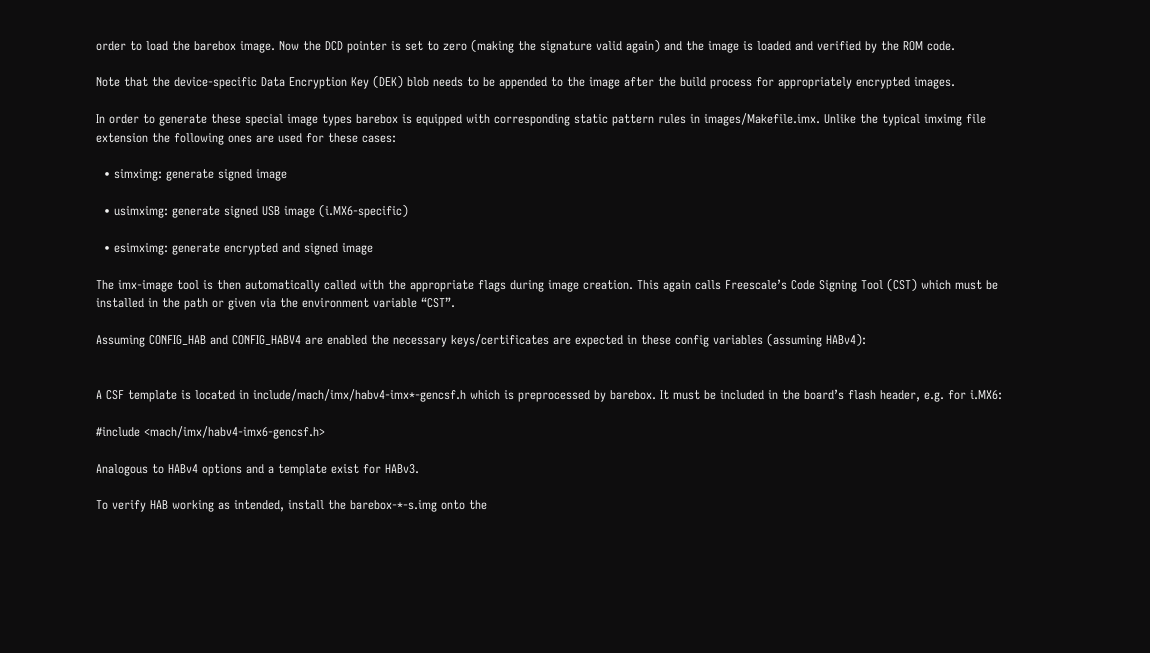order to load the barebox image. Now the DCD pointer is set to zero (making the signature valid again) and the image is loaded and verified by the ROM code.

Note that the device-specific Data Encryption Key (DEK) blob needs to be appended to the image after the build process for appropriately encrypted images.

In order to generate these special image types barebox is equipped with corresponding static pattern rules in images/Makefile.imx. Unlike the typical imximg file extension the following ones are used for these cases:

  • simximg: generate signed image

  • usimximg: generate signed USB image (i.MX6-specific)

  • esimximg: generate encrypted and signed image

The imx-image tool is then automatically called with the appropriate flags during image creation. This again calls Freescale’s Code Signing Tool (CST) which must be installed in the path or given via the environment variable “CST”.

Assuming CONFIG_HAB and CONFIG_HABV4 are enabled the necessary keys/certificates are expected in these config variables (assuming HABv4):


A CSF template is located in include/mach/imx/habv4-imx*-gencsf.h which is preprocessed by barebox. It must be included in the board’s flash header, e.g. for i.MX6:

#include <mach/imx/habv4-imx6-gencsf.h>

Analogous to HABv4 options and a template exist for HABv3.

To verify HAB working as intended, install the barebox-*-s.img onto the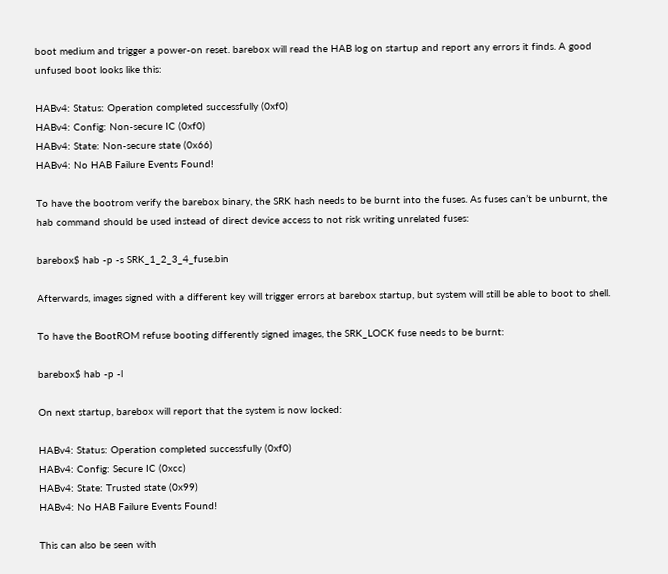boot medium and trigger a power-on reset. barebox will read the HAB log on startup and report any errors it finds. A good unfused boot looks like this:

HABv4: Status: Operation completed successfully (0xf0)
HABv4: Config: Non-secure IC (0xf0)
HABv4: State: Non-secure state (0x66)
HABv4: No HAB Failure Events Found!

To have the bootrom verify the barebox binary, the SRK hash needs to be burnt into the fuses. As fuses can’t be unburnt, the hab command should be used instead of direct device access to not risk writing unrelated fuses:

barebox$ hab -p -s SRK_1_2_3_4_fuse.bin

Afterwards, images signed with a different key will trigger errors at barebox startup, but system will still be able to boot to shell.

To have the BootROM refuse booting differently signed images, the SRK_LOCK fuse needs to be burnt:

barebox$ hab -p -l

On next startup, barebox will report that the system is now locked:

HABv4: Status: Operation completed successfully (0xf0)
HABv4: Config: Secure IC (0xcc)
HABv4: State: Trusted state (0x99)
HABv4: No HAB Failure Events Found!

This can also be seen with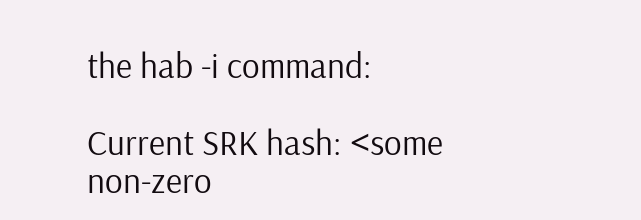the hab -i command:

Current SRK hash: <some non-zero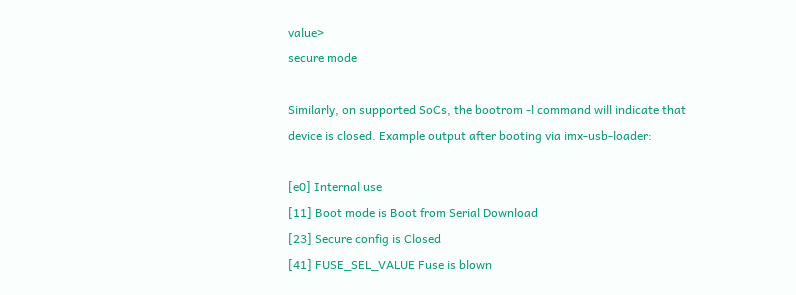value>
secure mode

Similarly, on supported SoCs, the bootrom -l command will indicate that device is closed. Example output after booting via imx-usb-loader:

[e0] Internal use
[11] Boot mode is Boot from Serial Download
[23] Secure config is Closed
[41] FUSE_SEL_VALUE Fuse is blown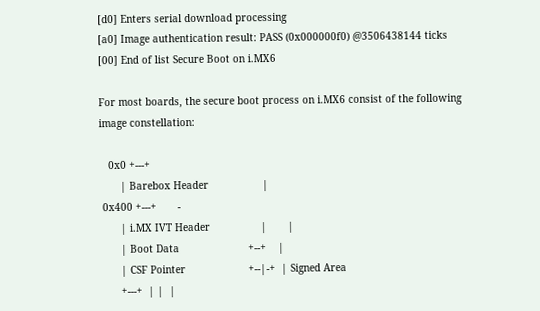[d0] Enters serial download processing
[a0] Image authentication result: PASS (0x000000f0) @3506438144 ticks
[00] End of list Secure Boot on i.MX6

For most boards, the secure boot process on i.MX6 consist of the following image constellation:

   0x0 +---+
       | Barebox Header                  |
 0x400 +---+       -
       | i.MX IVT Header                 |       |
       | Boot Data                       +--+    |
       | CSF Pointer                     +--|-+  | Signed Area
       +---+  | |  |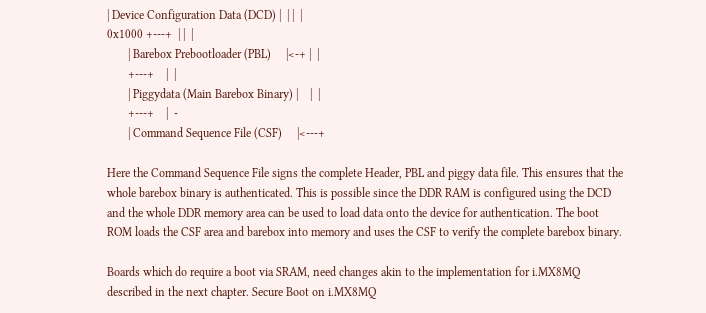| Device Configuration Data (DCD) |  | |  |
0x1000 +---+  | |  |
       | Barebox Prebootloader (PBL)     |<-+ |  |
       +---+    |  |
       | Piggydata (Main Barebox Binary) |    |  |
       +---+    |  -
       | Command Sequence File (CSF)     |<---+

Here the Command Sequence File signs the complete Header, PBL and piggy data file. This ensures that the whole barebox binary is authenticated. This is possible since the DDR RAM is configured using the DCD and the whole DDR memory area can be used to load data onto the device for authentication. The boot ROM loads the CSF area and barebox into memory and uses the CSF to verify the complete barebox binary.

Boards which do require a boot via SRAM, need changes akin to the implementation for i.MX8MQ described in the next chapter. Secure Boot on i.MX8MQ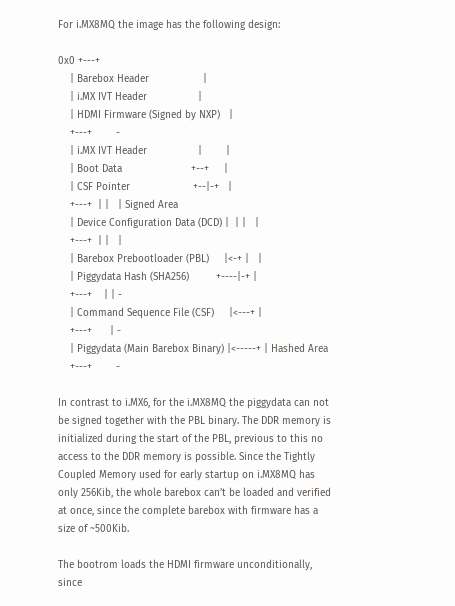For i.MX8MQ the image has the following design:

0x0 +---+
    | Barebox Header                  |
    | i.MX IVT Header                 |
    | HDMI Firmware (Signed by NXP)   |
    +---+        -
    | i.MX IVT Header                 |        |
    | Boot Data                       +--+     |
    | CSF Pointer                     +--|-+   |
    +---+  | |   | Signed Area
    | Device Configuration Data (DCD) |  | |   |
    +---+  | |   |
    | Barebox Prebootloader (PBL)     |<-+ |   |
    | Piggydata Hash (SHA256)         +----|-+ |
    +---+    | | -
    | Command Sequence File (CSF)     |<---+ |
    +---+      | -
    | Piggydata (Main Barebox Binary) |<-----+ | Hashed Area
    +---+        -

In contrast to i.MX6, for the i.MX8MQ the piggydata can not be signed together with the PBL binary. The DDR memory is initialized during the start of the PBL, previous to this no access to the DDR memory is possible. Since the Tightly Coupled Memory used for early startup on i.MX8MQ has only 256Kib, the whole barebox can’t be loaded and verified at once, since the complete barebox with firmware has a size of ~500Kib.

The bootrom loads the HDMI firmware unconditionally, since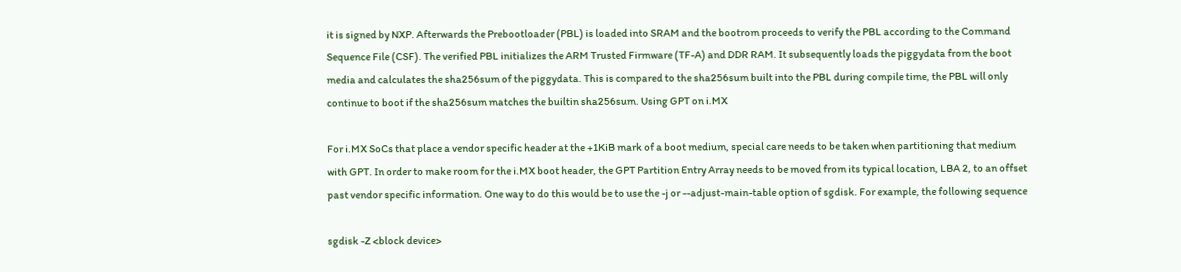it is signed by NXP. Afterwards the Prebootloader (PBL) is loaded into SRAM and the bootrom proceeds to verify the PBL according to the Command Sequence File (CSF). The verified PBL initializes the ARM Trusted Firmware (TF-A) and DDR RAM. It subsequently loads the piggydata from the boot media and calculates the sha256sum of the piggydata. This is compared to the sha256sum built into the PBL during compile time, the PBL will only continue to boot if the sha256sum matches the builtin sha256sum. Using GPT on i.MX

For i.MX SoCs that place a vendor specific header at the +1KiB mark of a boot medium, special care needs to be taken when partitioning that medium with GPT. In order to make room for the i.MX boot header, the GPT Partition Entry Array needs to be moved from its typical location, LBA 2, to an offset past vendor specific information. One way to do this would be to use the -j or --adjust-main-table option of sgdisk. For example, the following sequence

sgdisk -Z <block device>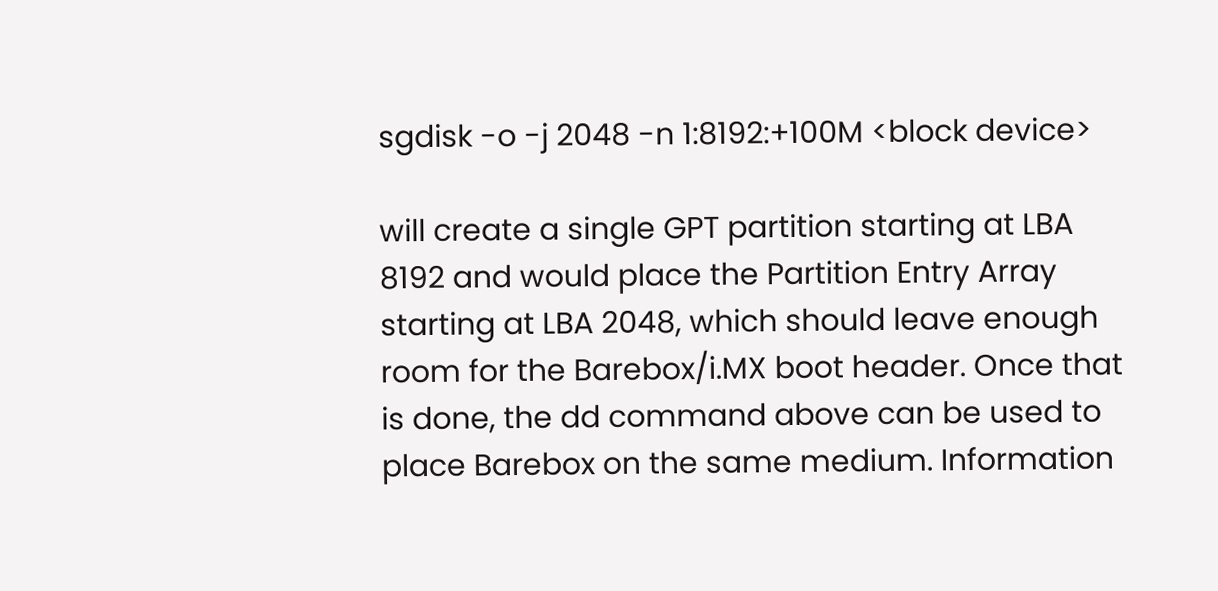sgdisk -o -j 2048 -n 1:8192:+100M <block device>

will create a single GPT partition starting at LBA 8192 and would place the Partition Entry Array starting at LBA 2048, which should leave enough room for the Barebox/i.MX boot header. Once that is done, the dd command above can be used to place Barebox on the same medium. Information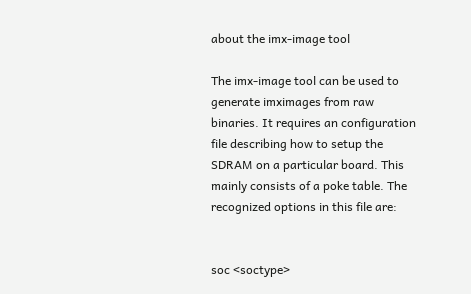about the imx-image tool

The imx-image tool can be used to generate imximages from raw binaries. It requires an configuration file describing how to setup the SDRAM on a particular board. This mainly consists of a poke table. The recognized options in this file are:


soc <soctype>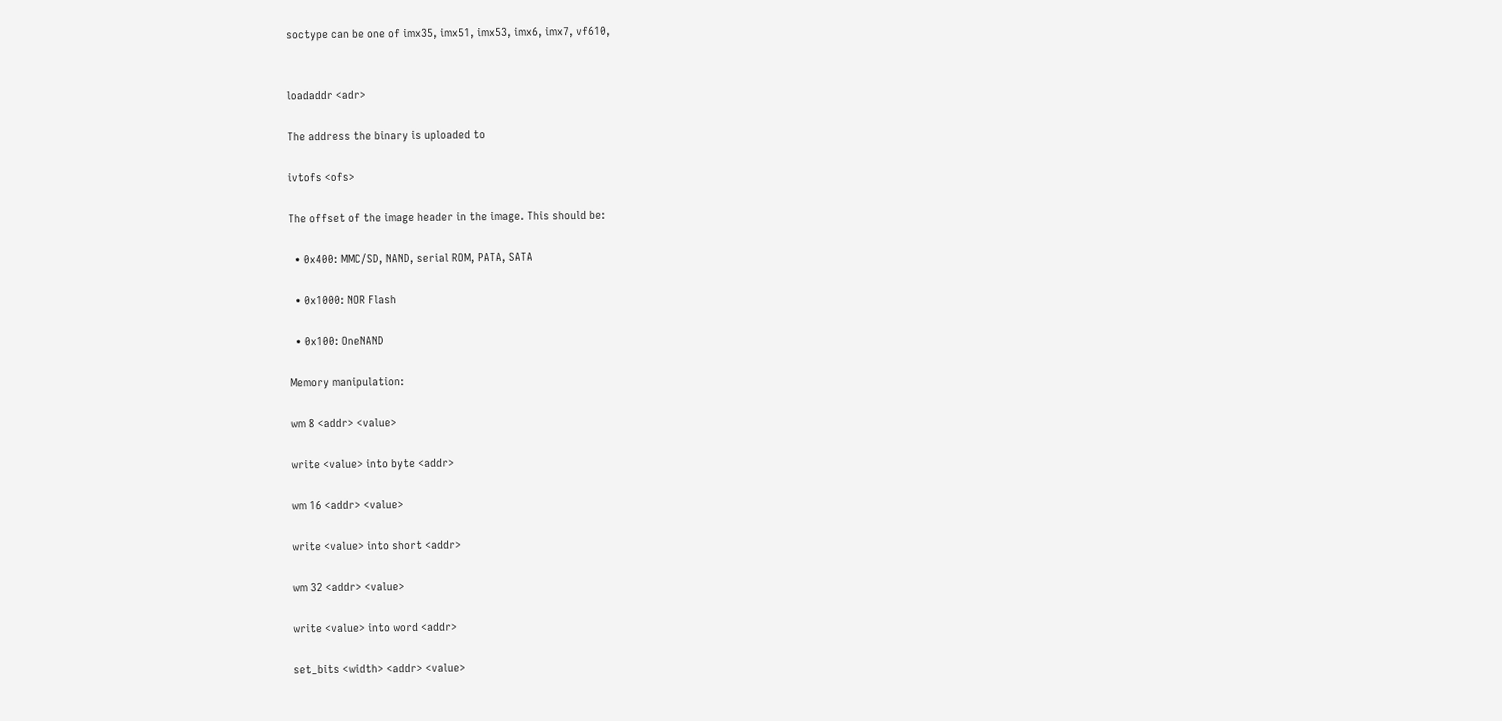soctype can be one of imx35, imx51, imx53, imx6, imx7, vf610,


loadaddr <adr>

The address the binary is uploaded to

ivtofs <ofs>

The offset of the image header in the image. This should be:

  • 0x400: MMC/SD, NAND, serial ROM, PATA, SATA

  • 0x1000: NOR Flash

  • 0x100: OneNAND

Memory manipulation:

wm 8 <addr> <value>

write <value> into byte <addr>

wm 16 <addr> <value>

write <value> into short <addr>

wm 32 <addr> <value>

write <value> into word <addr>

set_bits <width> <addr> <value>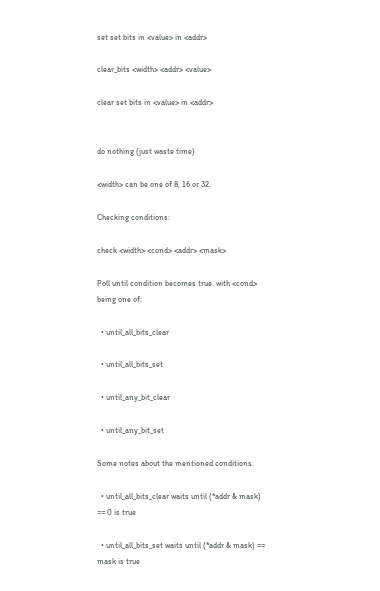set set bits in <value> in <addr>

clear_bits <width> <addr> <value>

clear set bits in <value> in <addr>


do nothing (just waste time)

<width> can be one of 8, 16 or 32.

Checking conditions:

check <width> <cond> <addr> <mask>

Poll until condition becomes true. with <cond> being one of:

  • until_all_bits_clear

  • until_all_bits_set

  • until_any_bit_clear

  • until_any_bit_set

Some notes about the mentioned conditions.

  • until_all_bits_clear waits until (*addr & mask) == 0 is true

  • until_all_bits_set waits until (*addr & mask) == mask is true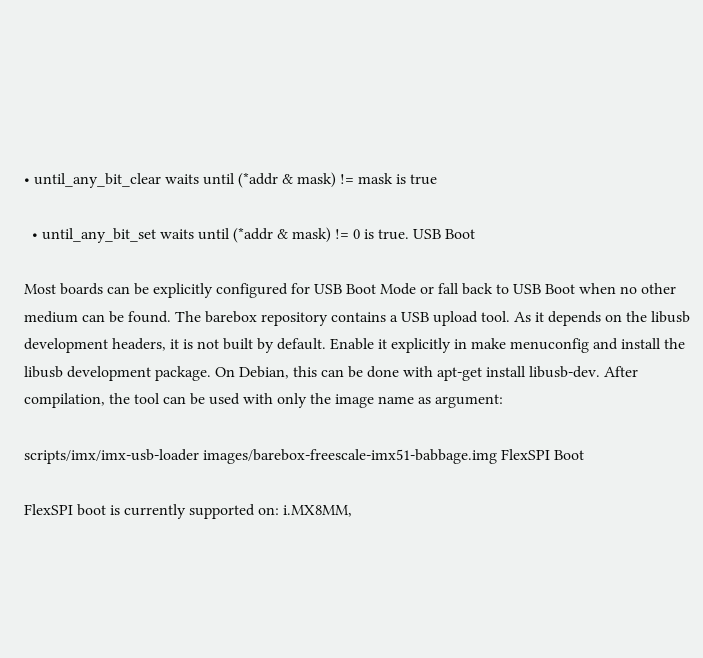• until_any_bit_clear waits until (*addr & mask) != mask is true

  • until_any_bit_set waits until (*addr & mask) != 0 is true. USB Boot

Most boards can be explicitly configured for USB Boot Mode or fall back to USB Boot when no other medium can be found. The barebox repository contains a USB upload tool. As it depends on the libusb development headers, it is not built by default. Enable it explicitly in make menuconfig and install the libusb development package. On Debian, this can be done with apt-get install libusb-dev. After compilation, the tool can be used with only the image name as argument:

scripts/imx/imx-usb-loader images/barebox-freescale-imx51-babbage.img FlexSPI Boot

FlexSPI boot is currently supported on: i.MX8MM,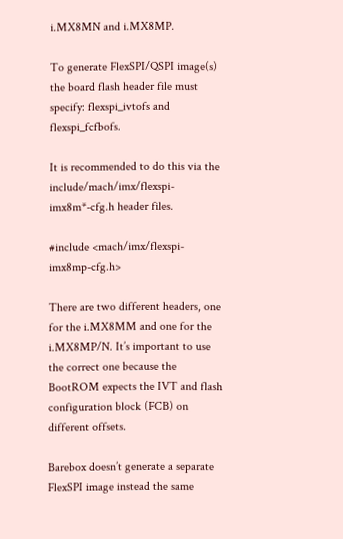i.MX8MN and i.MX8MP.

To generate FlexSPI/QSPI image(s) the board flash header file must specify: flexspi_ivtofs and flexspi_fcfbofs.

It is recommended to do this via the include/mach/imx/flexspi-imx8m*-cfg.h header files.

#include <mach/imx/flexspi-imx8mp-cfg.h>

There are two different headers, one for the i.MX8MM and one for the i.MX8MP/N. It’s important to use the correct one because the BootROM expects the IVT and flash configuration block (FCB) on different offsets.

Barebox doesn’t generate a separate FlexSPI image instead the same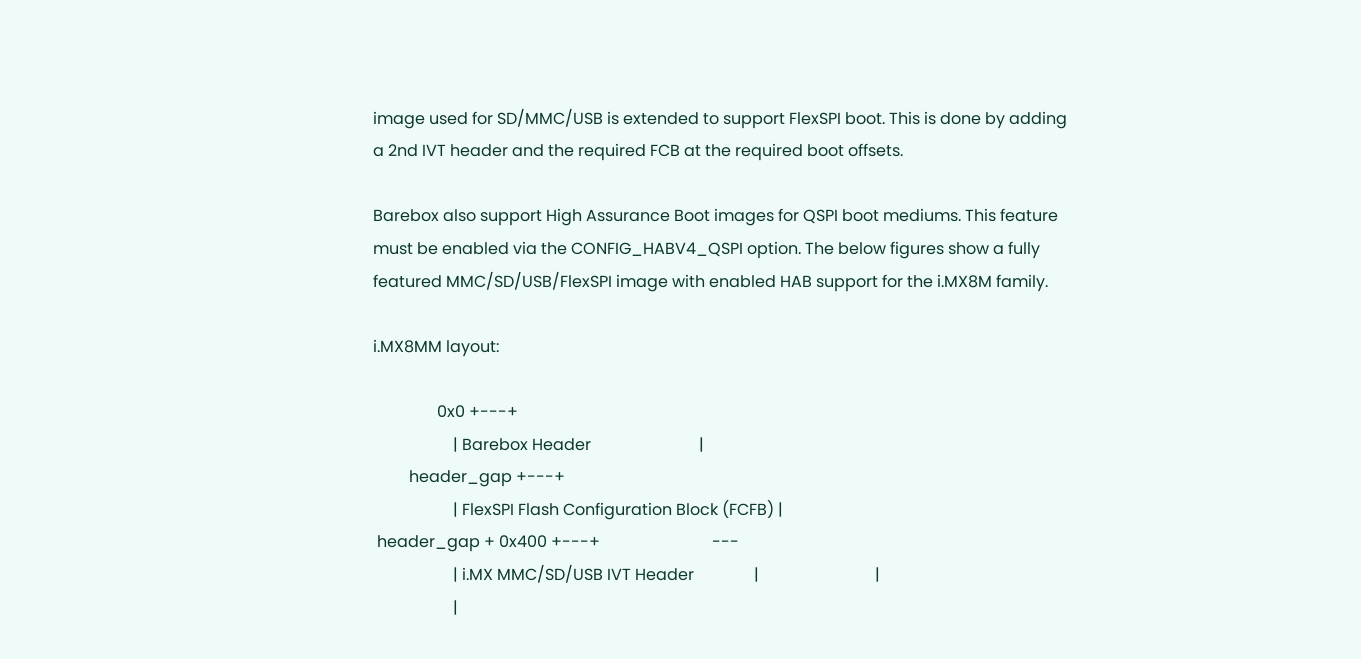image used for SD/MMC/USB is extended to support FlexSPI boot. This is done by adding a 2nd IVT header and the required FCB at the required boot offsets.

Barebox also support High Assurance Boot images for QSPI boot mediums. This feature must be enabled via the CONFIG_HABV4_QSPI option. The below figures show a fully featured MMC/SD/USB/FlexSPI image with enabled HAB support for the i.MX8M family.

i.MX8MM layout:

                0x0 +---+
                    | Barebox Header                           |
         header_gap +---+
                    | FlexSPI Flash Configuration Block (FCFB) |
 header_gap + 0x400 +---+                            ---
                    | i.MX MMC/SD/USB IVT Header               |                             |
                    |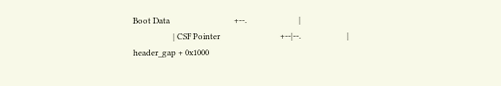Boot Data                                +--.                          |
                    | CSF Pointer                              +--|--.                       |
header_gap + 0x1000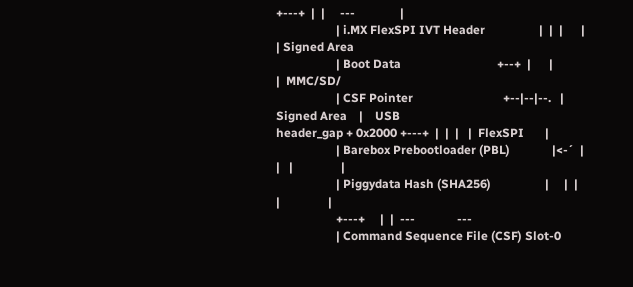+---+  |  |     ---               |
                    | i.MX FlexSPI IVT Header                  |  |  |      |                | Signed Area
                    | Boot Data                                +--+  |      |                |  MMC/SD/
                    | CSF Pointer                              +--|--|--.   | Signed Area    |    USB
header_gap + 0x2000 +---+  |  |  |   |  FlexSPI       |
                    | Barebox Prebootloader (PBL)              |<-´  |  |   |                |
                    | Piggydata Hash (SHA256)                  |     |  |   |                |
                    +---+     |  |  ---              ---
                    | Command Sequence File (CSF) Slot-0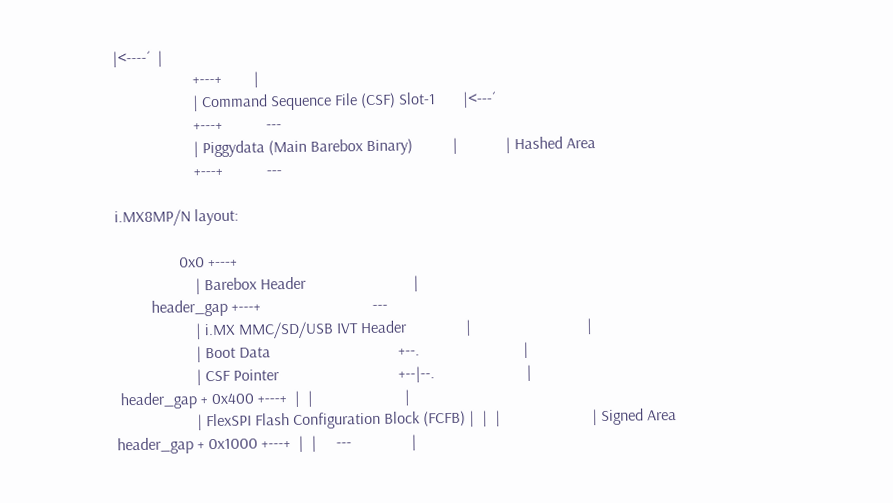|<----´  |
                    +---+        |
                    | Command Sequence File (CSF) Slot-1       |<---´
                    +---+           ---
                    | Piggydata (Main Barebox Binary)          |            | Hashed Area
                    +---+           ---

i.MX8MP/N layout:

                0x0 +---+
                    | Barebox Header                           |
         header_gap +---+                            ---
                    | i.MX MMC/SD/USB IVT Header               |                             |
                    | Boot Data                                +--.                          |
                    | CSF Pointer                              +--|--.                       |
 header_gap + 0x400 +---+  |  |                       |
                    | FlexSPI Flash Configuration Block (FCFB) |  |  |                       | Signed Area
header_gap + 0x1000 +---+  |  |     ---               |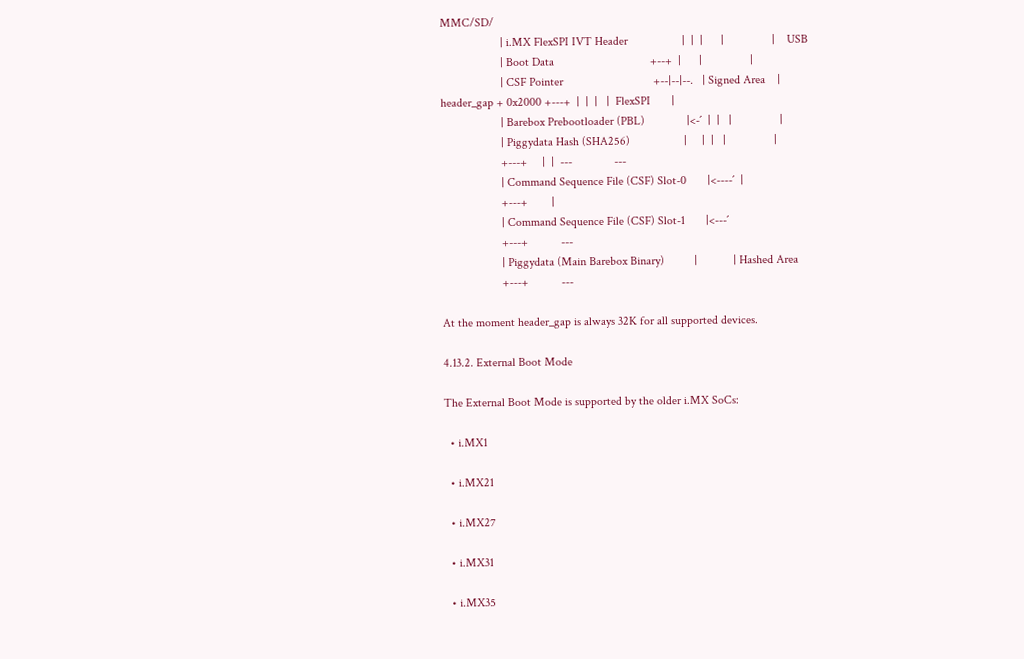MMC/SD/
                    | i.MX FlexSPI IVT Header                  |  |  |      |                |    USB
                    | Boot Data                                +--+  |      |                |
                    | CSF Pointer                              +--|--|--.   | Signed Area    |
header_gap + 0x2000 +---+  |  |  |   |  FlexSPI       |
                    | Barebox Prebootloader (PBL)              |<-´  |  |   |                |
                    | Piggydata Hash (SHA256)                  |     |  |   |                |
                    +---+     |  |  ---              ---
                    | Command Sequence File (CSF) Slot-0       |<----´  |
                    +---+        |
                    | Command Sequence File (CSF) Slot-1       |<---´
                    +---+           ---
                    | Piggydata (Main Barebox Binary)          |            | Hashed Area
                    +---+           ---

At the moment header_gap is always 32K for all supported devices.

4.13.2. External Boot Mode

The External Boot Mode is supported by the older i.MX SoCs:

  • i.MX1

  • i.MX21

  • i.MX27

  • i.MX31

  • i.MX35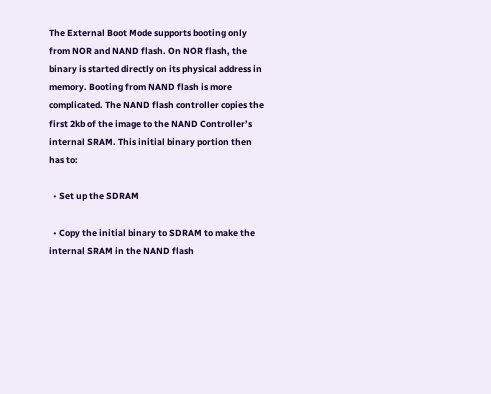The External Boot Mode supports booting only from NOR and NAND flash. On NOR flash, the binary is started directly on its physical address in memory. Booting from NAND flash is more complicated. The NAND flash controller copies the first 2kb of the image to the NAND Controller’s internal SRAM. This initial binary portion then has to:

  • Set up the SDRAM

  • Copy the initial binary to SDRAM to make the internal SRAM in the NAND flash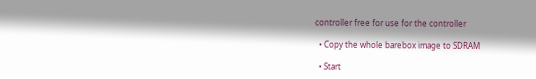controller free for use for the controller

  • Copy the whole barebox image to SDRAM

  • Start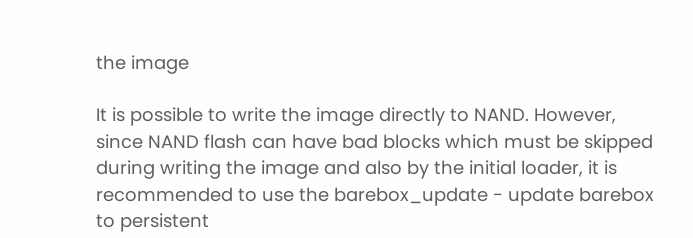the image

It is possible to write the image directly to NAND. However, since NAND flash can have bad blocks which must be skipped during writing the image and also by the initial loader, it is recommended to use the barebox_update - update barebox to persistent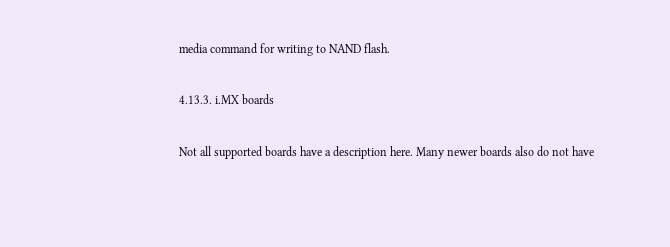media command for writing to NAND flash.

4.13.3. i.MX boards

Not all supported boards have a description here. Many newer boards also do not have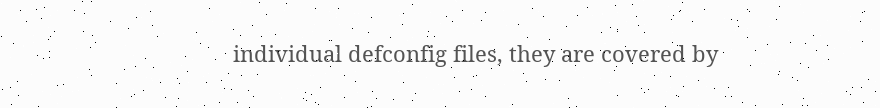individual defconfig files, they are covered by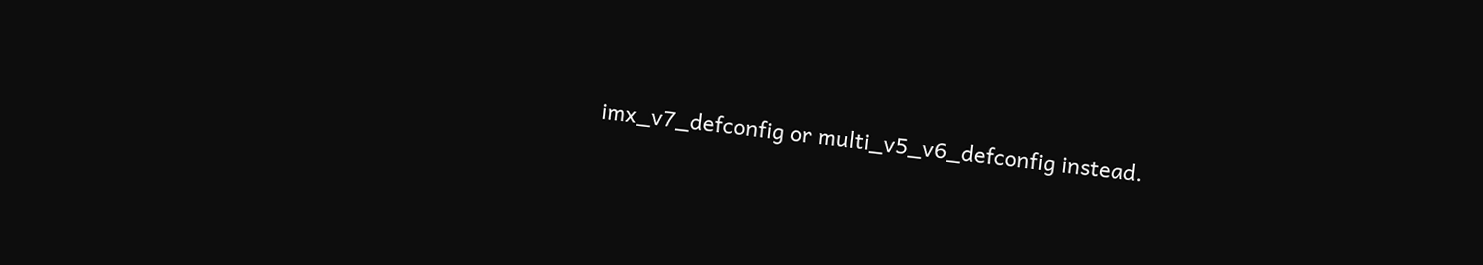imx_v7_defconfig or multi_v5_v6_defconfig instead.